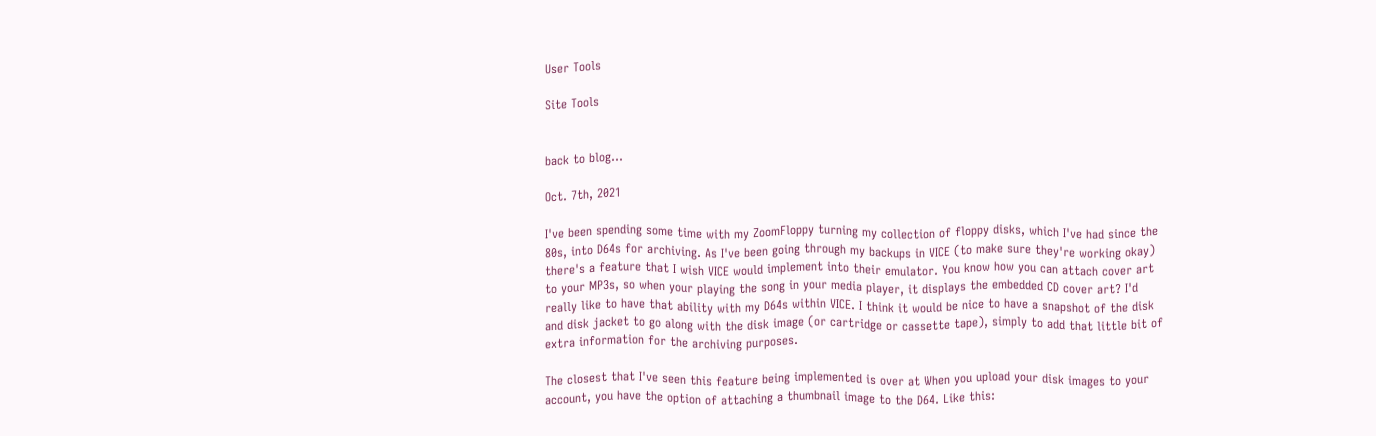User Tools

Site Tools


back to blog...

Oct. 7th, 2021

I've been spending some time with my ZoomFloppy turning my collection of floppy disks, which I've had since the 80s, into D64s for archiving. As I've been going through my backups in VICE (to make sure they're working okay) there's a feature that I wish VICE would implement into their emulator. You know how you can attach cover art to your MP3s, so when your playing the song in your media player, it displays the embedded CD cover art? I'd really like to have that ability with my D64s within VICE. I think it would be nice to have a snapshot of the disk and disk jacket to go along with the disk image (or cartridge or cassette tape), simply to add that little bit of extra information for the archiving purposes.

The closest that I've seen this feature being implemented is over at When you upload your disk images to your account, you have the option of attaching a thumbnail image to the D64. Like this: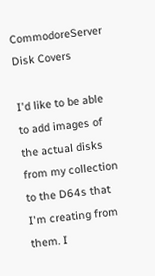CommodoreServer Disk Covers

I'd like to be able to add images of the actual disks from my collection to the D64s that I'm creating from them. I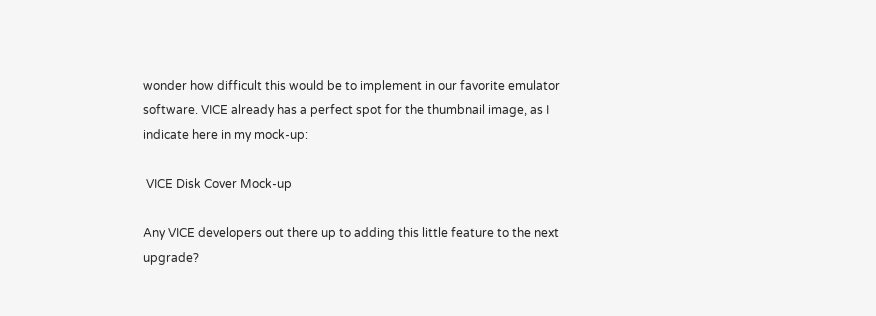wonder how difficult this would be to implement in our favorite emulator software. VICE already has a perfect spot for the thumbnail image, as I indicate here in my mock-up:

 VICE Disk Cover Mock-up

Any VICE developers out there up to adding this little feature to the next upgrade?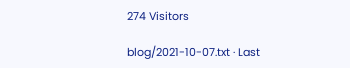274 Visitors

blog/2021-10-07.txt · Last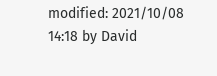modified: 2021/10/08 14:18 by David